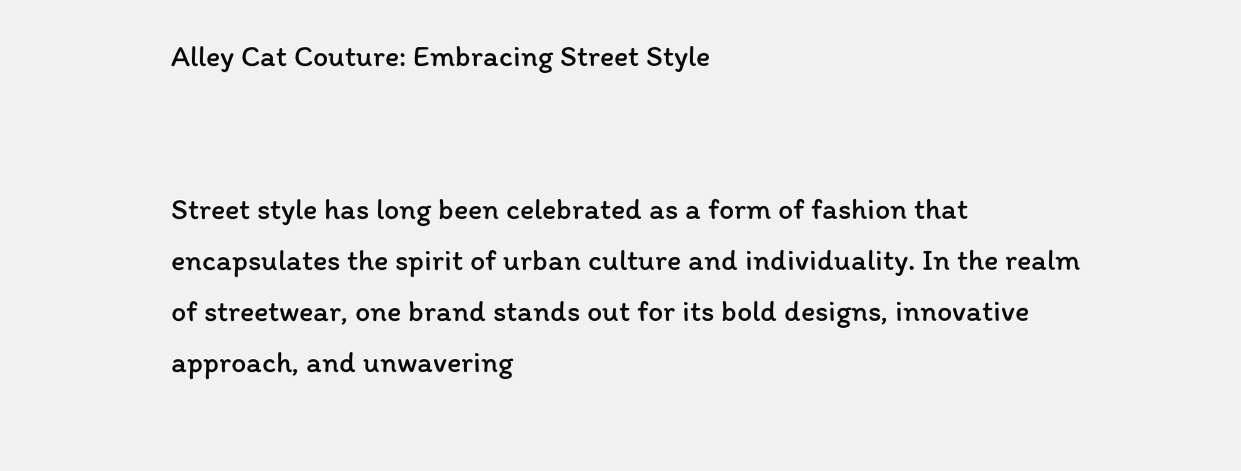Alley Cat Couture: Embracing Street Style


Street style has long been celebrated as a form of fashion that encapsulates the spirit of urban culture and individuality. In the realm of streetwear, one brand stands out for its bold designs, innovative approach, and unwavering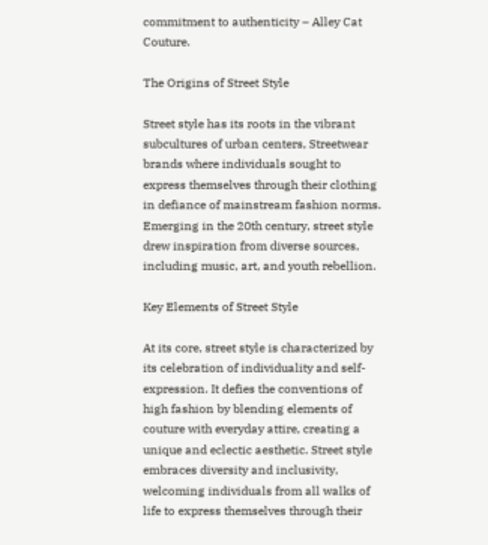commitment to authenticity – Alley Cat Couture.

The Origins of Street Style

Street style has its roots in the vibrant subcultures of urban centers, Streetwear brands where individuals sought to express themselves through their clothing in defiance of mainstream fashion norms. Emerging in the 20th century, street style drew inspiration from diverse sources, including music, art, and youth rebellion.

Key Elements of Street Style

At its core, street style is characterized by its celebration of individuality and self-expression. It defies the conventions of high fashion by blending elements of couture with everyday attire, creating a unique and eclectic aesthetic. Street style embraces diversity and inclusivity, welcoming individuals from all walks of life to express themselves through their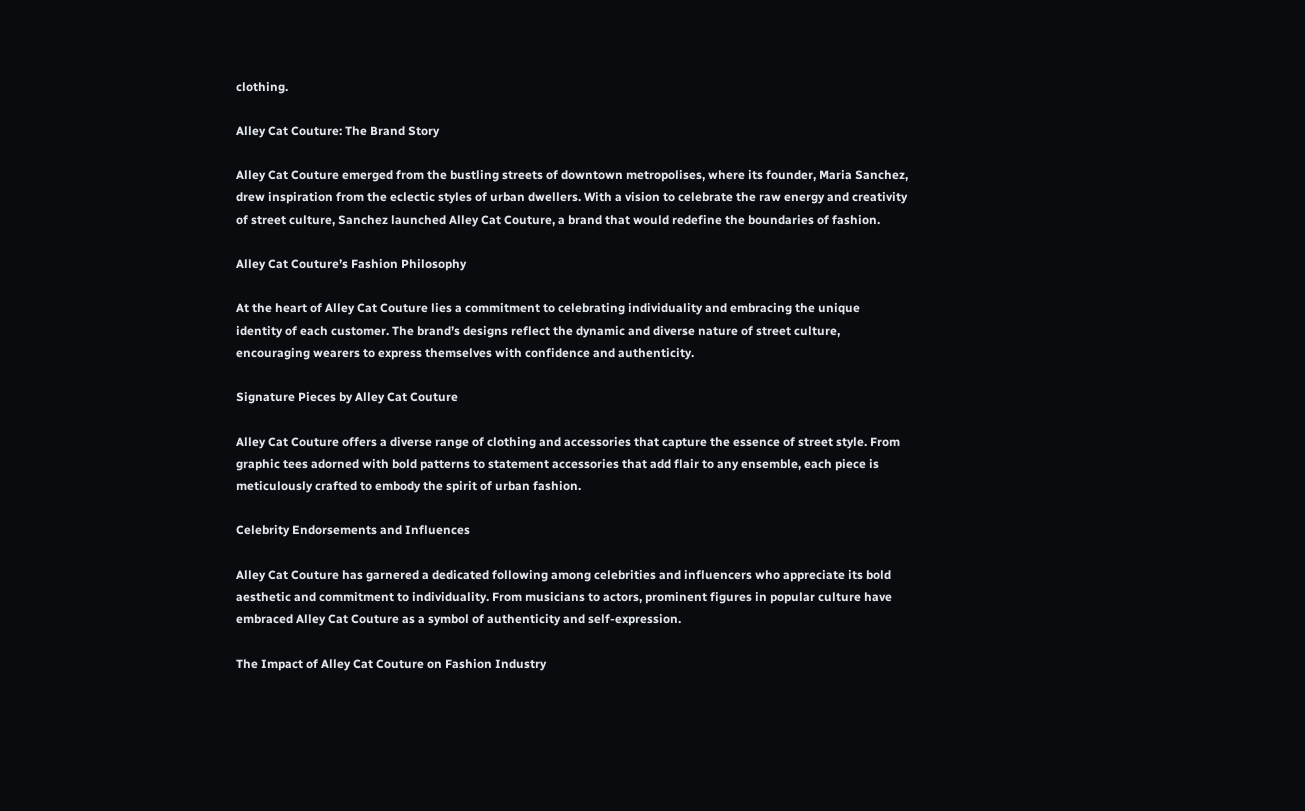clothing.

Alley Cat Couture: The Brand Story

Alley Cat Couture emerged from the bustling streets of downtown metropolises, where its founder, Maria Sanchez, drew inspiration from the eclectic styles of urban dwellers. With a vision to celebrate the raw energy and creativity of street culture, Sanchez launched Alley Cat Couture, a brand that would redefine the boundaries of fashion.

Alley Cat Couture’s Fashion Philosophy

At the heart of Alley Cat Couture lies a commitment to celebrating individuality and embracing the unique identity of each customer. The brand’s designs reflect the dynamic and diverse nature of street culture, encouraging wearers to express themselves with confidence and authenticity.

Signature Pieces by Alley Cat Couture

Alley Cat Couture offers a diverse range of clothing and accessories that capture the essence of street style. From graphic tees adorned with bold patterns to statement accessories that add flair to any ensemble, each piece is meticulously crafted to embody the spirit of urban fashion.

Celebrity Endorsements and Influences

Alley Cat Couture has garnered a dedicated following among celebrities and influencers who appreciate its bold aesthetic and commitment to individuality. From musicians to actors, prominent figures in popular culture have embraced Alley Cat Couture as a symbol of authenticity and self-expression.

The Impact of Alley Cat Couture on Fashion Industry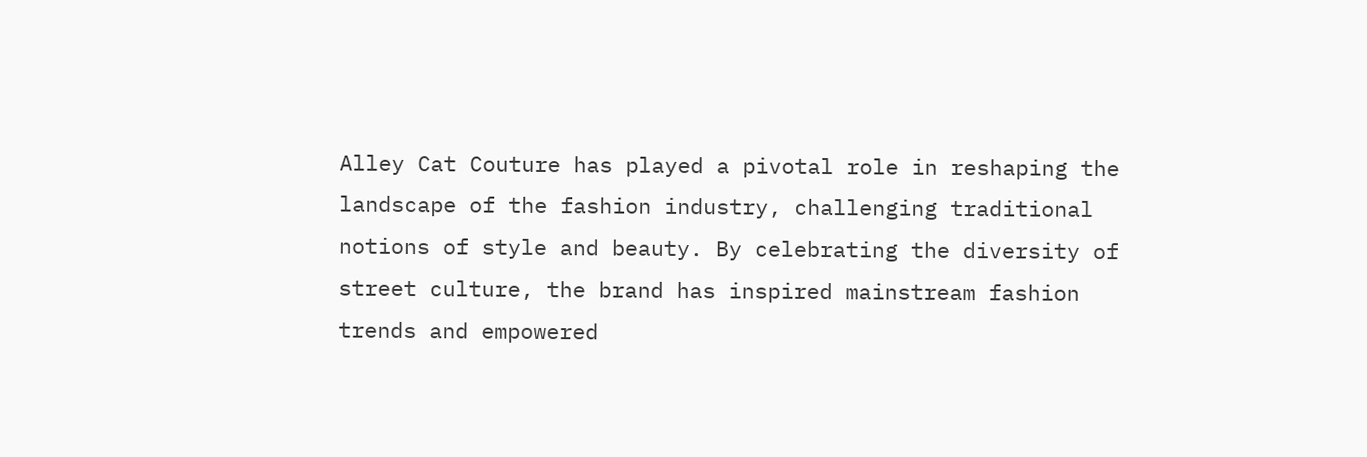Alley Cat Couture has played a pivotal role in reshaping the landscape of the fashion industry, challenging traditional notions of style and beauty. By celebrating the diversity of street culture, the brand has inspired mainstream fashion trends and empowered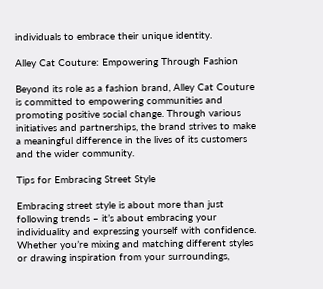individuals to embrace their unique identity.

Alley Cat Couture: Empowering Through Fashion

Beyond its role as a fashion brand, Alley Cat Couture is committed to empowering communities and promoting positive social change. Through various initiatives and partnerships, the brand strives to make a meaningful difference in the lives of its customers and the wider community.

Tips for Embracing Street Style

Embracing street style is about more than just following trends – it’s about embracing your individuality and expressing yourself with confidence. Whether you’re mixing and matching different styles or drawing inspiration from your surroundings,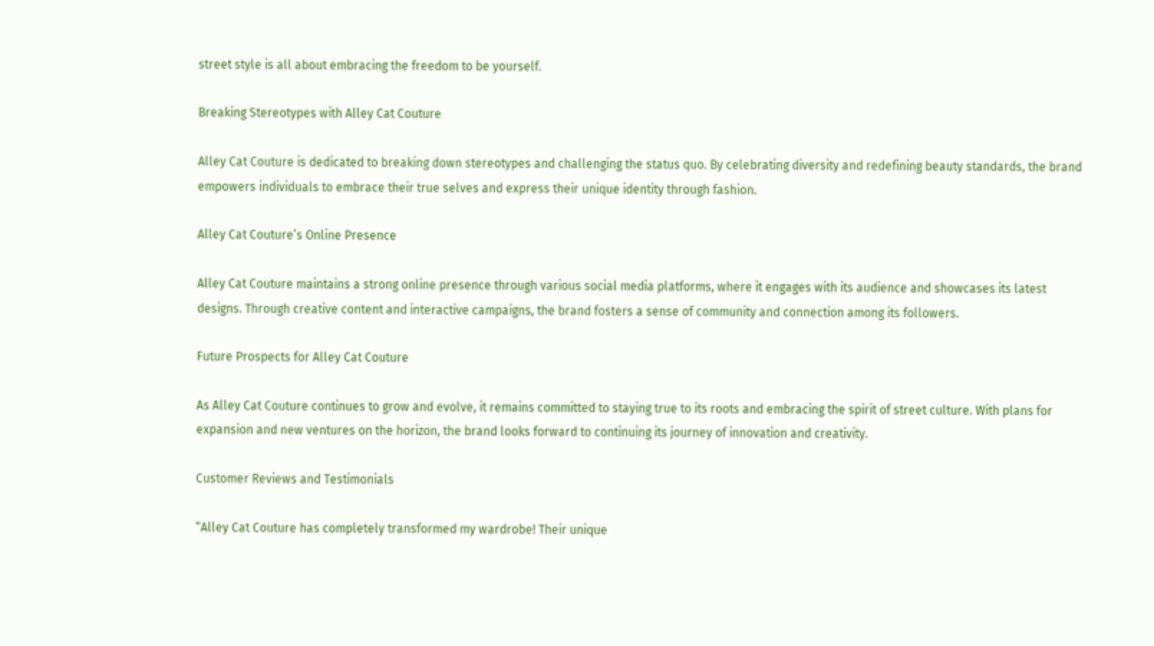street style is all about embracing the freedom to be yourself.

Breaking Stereotypes with Alley Cat Couture

Alley Cat Couture is dedicated to breaking down stereotypes and challenging the status quo. By celebrating diversity and redefining beauty standards, the brand empowers individuals to embrace their true selves and express their unique identity through fashion.

Alley Cat Couture’s Online Presence

Alley Cat Couture maintains a strong online presence through various social media platforms, where it engages with its audience and showcases its latest designs. Through creative content and interactive campaigns, the brand fosters a sense of community and connection among its followers.

Future Prospects for Alley Cat Couture

As Alley Cat Couture continues to grow and evolve, it remains committed to staying true to its roots and embracing the spirit of street culture. With plans for expansion and new ventures on the horizon, the brand looks forward to continuing its journey of innovation and creativity.

Customer Reviews and Testimonials

“Alley Cat Couture has completely transformed my wardrobe! Their unique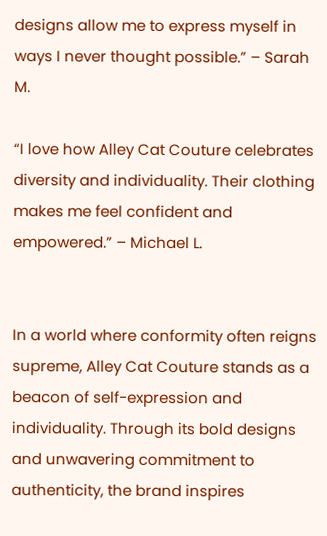designs allow me to express myself in ways I never thought possible.” – Sarah M.

“I love how Alley Cat Couture celebrates diversity and individuality. Their clothing makes me feel confident and empowered.” – Michael L.


In a world where conformity often reigns supreme, Alley Cat Couture stands as a beacon of self-expression and individuality. Through its bold designs and unwavering commitment to authenticity, the brand inspires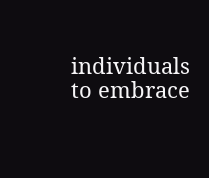individuals to embrace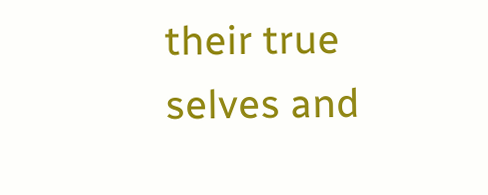their true selves and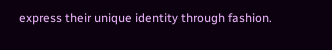express their unique identity through fashion.